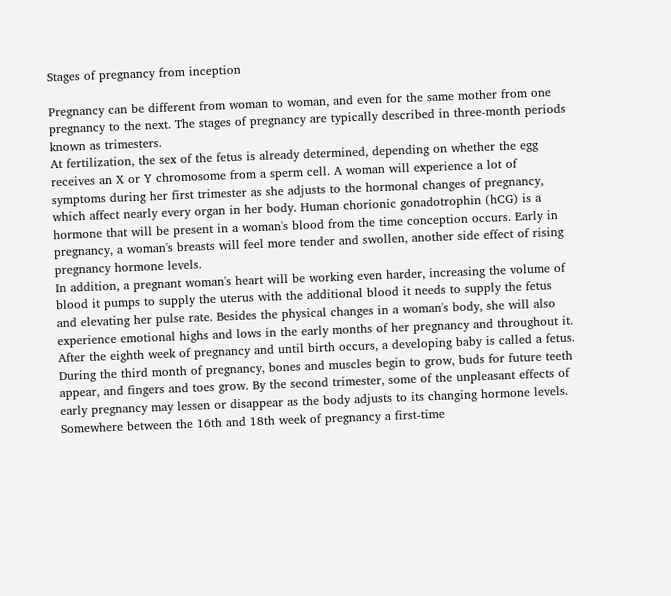Stages of pregnancy from inception

Pregnancy can be different from woman to woman, and even for the same mother from one pregnancy to the next. The stages of pregnancy are typically described in three-month periods known as trimesters.
At fertilization, the sex of the fetus is already determined, depending on whether the egg receives an X or Y chromosome from a sperm cell. A woman will experience a lot of symptoms during her first trimester as she adjusts to the hormonal changes of pregnancy, which affect nearly every organ in her body. Human chorionic gonadotrophin (hCG) is a hormone that will be present in a woman's blood from the time conception occurs. Early in pregnancy, a woman's breasts will feel more tender and swollen, another side effect of rising pregnancy hormone levels.
In addition, a pregnant woman's heart will be working even harder, increasing the volume of blood it pumps to supply the uterus with the additional blood it needs to supply the fetus and elevating her pulse rate. Besides the physical changes in a woman's body, she will also experience emotional highs and lows in the early months of her pregnancy and throughout it.
After the eighth week of pregnancy and until birth occurs, a developing baby is called a fetus. During the third month of pregnancy, bones and muscles begin to grow, buds for future teeth appear, and fingers and toes grow. By the second trimester, some of the unpleasant effects of early pregnancy may lessen or disappear as the body adjusts to its changing hormone levels. Somewhere between the 16th and 18th week of pregnancy a first-time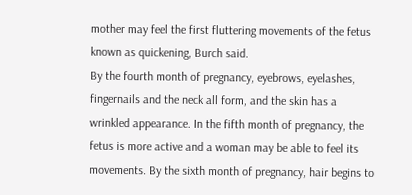mother may feel the first fluttering movements of the fetus known as quickening, Burch said.
By the fourth month of pregnancy, eyebrows, eyelashes, fingernails and the neck all form, and the skin has a wrinkled appearance. In the fifth month of pregnancy, the fetus is more active and a woman may be able to feel its movements. By the sixth month of pregnancy, hair begins to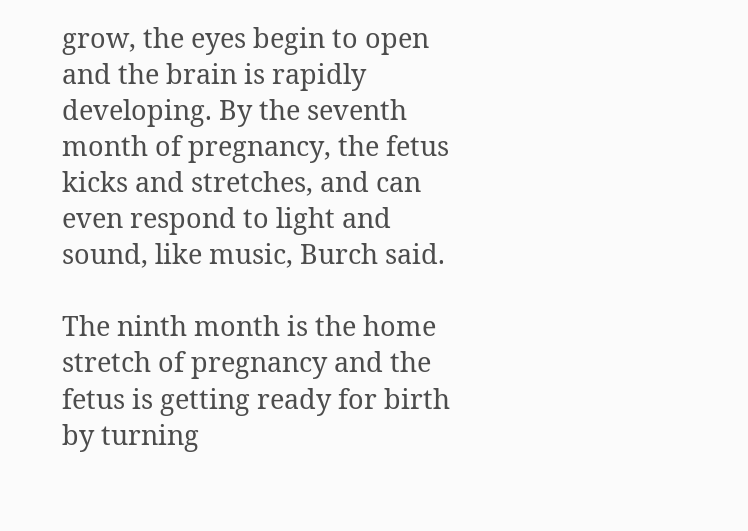grow, the eyes begin to open and the brain is rapidly developing. By the seventh month of pregnancy, the fetus kicks and stretches, and can even respond to light and sound, like music, Burch said.

The ninth month is the home stretch of pregnancy and the fetus is getting ready for birth by turning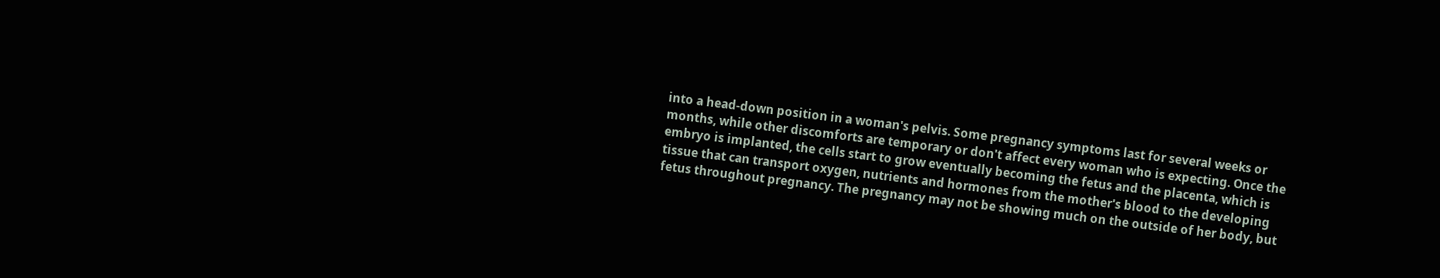into a head-down position in a woman's pelvis. Some pregnancy symptoms last for several weeks or months, while other discomforts are temporary or don't affect every woman who is expecting. Once the embryo is implanted, the cells start to grow eventually becoming the fetus and the placenta, which is tissue that can transport oxygen, nutrients and hormones from the mother's blood to the developing fetus throughout pregnancy. The pregnancy may not be showing much on the outside of her body, but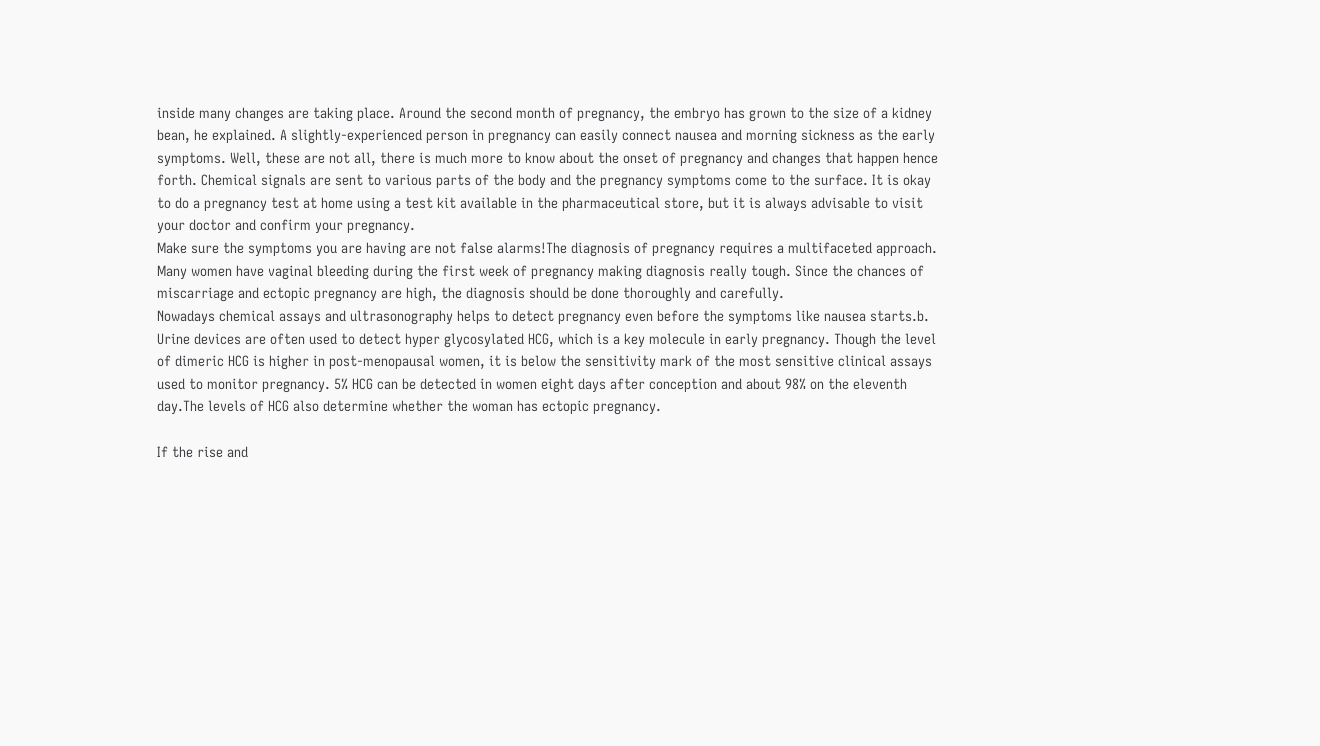inside many changes are taking place. Around the second month of pregnancy, the embryo has grown to the size of a kidney bean, he explained. A slightly-experienced person in pregnancy can easily connect nausea and morning sickness as the early symptoms. Well, these are not all, there is much more to know about the onset of pregnancy and changes that happen hence forth. Chemical signals are sent to various parts of the body and the pregnancy symptoms come to the surface. It is okay to do a pregnancy test at home using a test kit available in the pharmaceutical store, but it is always advisable to visit your doctor and confirm your pregnancy.
Make sure the symptoms you are having are not false alarms!The diagnosis of pregnancy requires a multifaceted approach. Many women have vaginal bleeding during the first week of pregnancy making diagnosis really tough. Since the chances of miscarriage and ectopic pregnancy are high, the diagnosis should be done thoroughly and carefully.
Nowadays chemical assays and ultrasonography helps to detect pregnancy even before the symptoms like nausea starts.b. Urine devices are often used to detect hyper glycosylated HCG, which is a key molecule in early pregnancy. Though the level of dimeric HCG is higher in post-menopausal women, it is below the sensitivity mark of the most sensitive clinical assays used to monitor pregnancy. 5% HCG can be detected in women eight days after conception and about 98% on the eleventh day.The levels of HCG also determine whether the woman has ectopic pregnancy.

If the rise and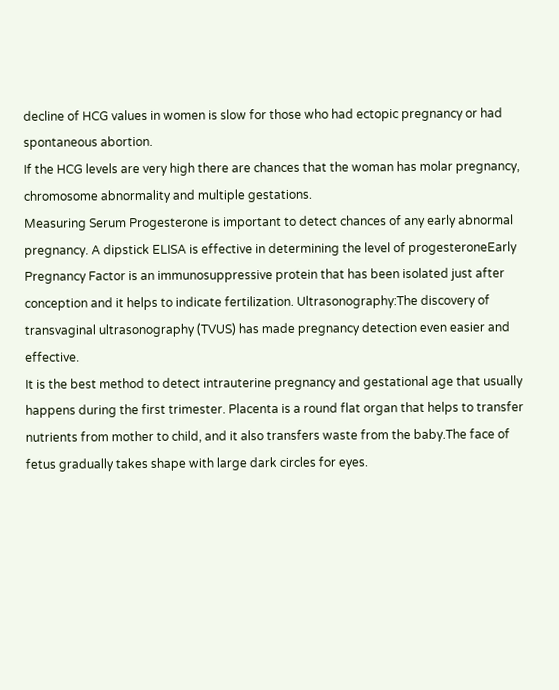decline of HCG values in women is slow for those who had ectopic pregnancy or had spontaneous abortion.
If the HCG levels are very high there are chances that the woman has molar pregnancy, chromosome abnormality and multiple gestations.
Measuring Serum Progesterone is important to detect chances of any early abnormal pregnancy. A dipstick ELISA is effective in determining the level of progesteroneEarly Pregnancy Factor is an immunosuppressive protein that has been isolated just after conception and it helps to indicate fertilization. Ultrasonography:The discovery of transvaginal ultrasonography (TVUS) has made pregnancy detection even easier and effective.
It is the best method to detect intrauterine pregnancy and gestational age that usually happens during the first trimester. Placenta is a round flat organ that helps to transfer nutrients from mother to child, and it also transfers waste from the baby.The face of fetus gradually takes shape with large dark circles for eyes.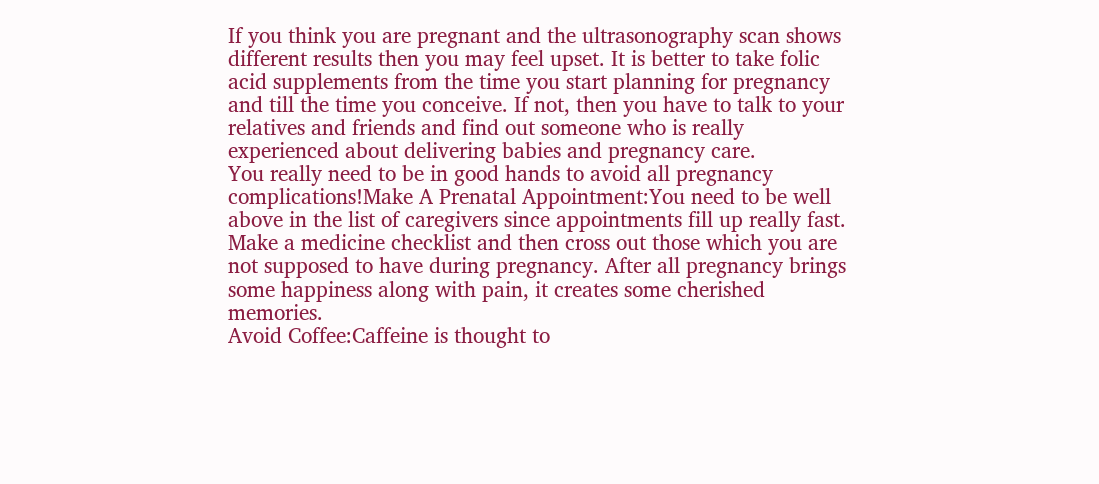If you think you are pregnant and the ultrasonography scan shows different results then you may feel upset. It is better to take folic acid supplements from the time you start planning for pregnancy and till the time you conceive. If not, then you have to talk to your relatives and friends and find out someone who is really experienced about delivering babies and pregnancy care.
You really need to be in good hands to avoid all pregnancy complications!Make A Prenatal Appointment:You need to be well above in the list of caregivers since appointments fill up really fast. Make a medicine checklist and then cross out those which you are not supposed to have during pregnancy. After all pregnancy brings some happiness along with pain, it creates some cherished memories.
Avoid Coffee:Caffeine is thought to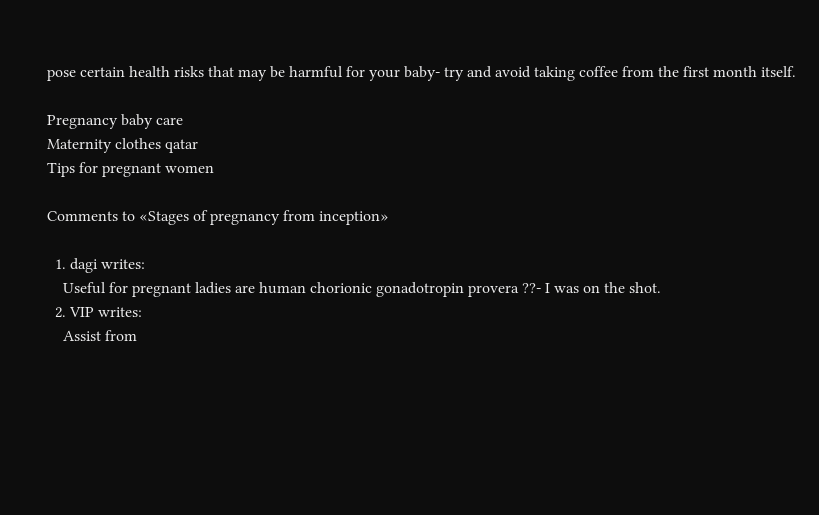pose certain health risks that may be harmful for your baby- try and avoid taking coffee from the first month itself.

Pregnancy baby care
Maternity clothes qatar
Tips for pregnant women

Comments to «Stages of pregnancy from inception»

  1. dagi writes:
    Useful for pregnant ladies are human chorionic gonadotropin provera ??- I was on the shot.
  2. VIP writes:
    Assist from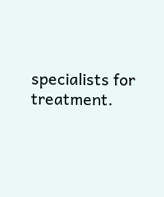specialists for treatment.